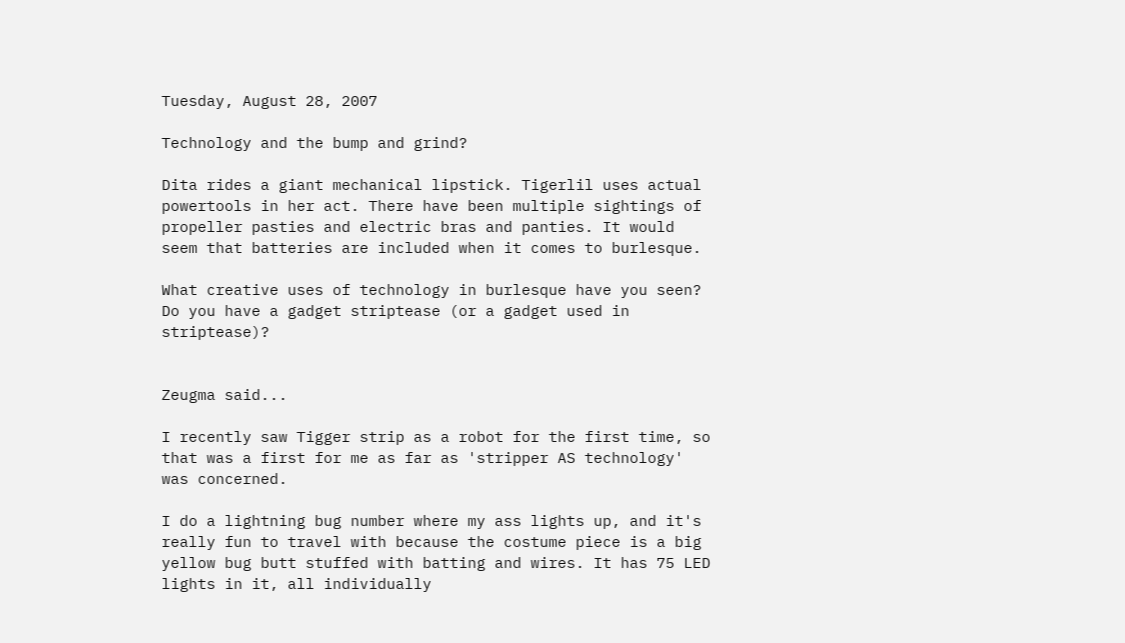Tuesday, August 28, 2007

Technology and the bump and grind?

Dita rides a giant mechanical lipstick. Tigerlil uses actual powertools in her act. There have been multiple sightings of propeller pasties and electric bras and panties. It would seem that batteries are included when it comes to burlesque.

What creative uses of technology in burlesque have you seen? Do you have a gadget striptease (or a gadget used in striptease)?


Zeugma said...

I recently saw Tigger strip as a robot for the first time, so that was a first for me as far as 'stripper AS technology' was concerned.

I do a lightning bug number where my ass lights up, and it's really fun to travel with because the costume piece is a big yellow bug butt stuffed with batting and wires. It has 75 LED lights in it, all individually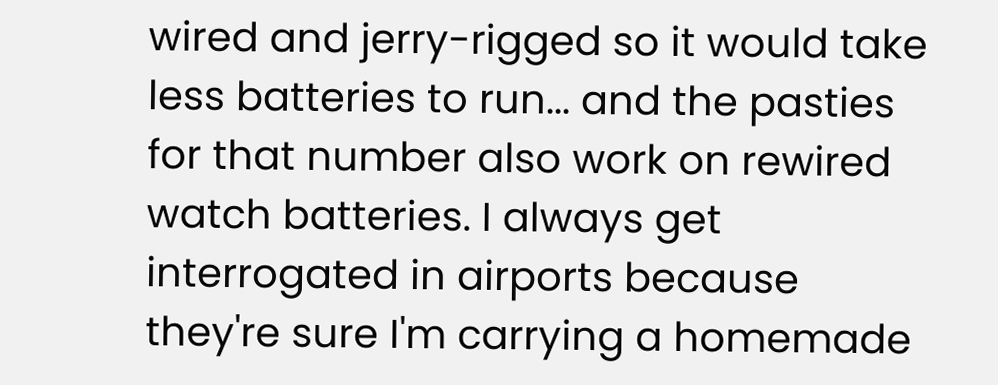wired and jerry-rigged so it would take less batteries to run... and the pasties for that number also work on rewired watch batteries. I always get interrogated in airports because they're sure I'm carrying a homemade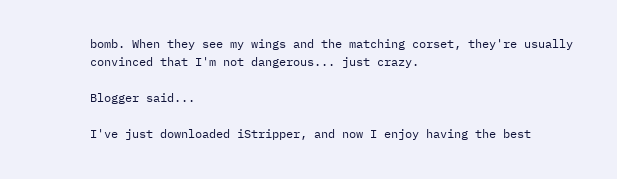bomb. When they see my wings and the matching corset, they're usually convinced that I'm not dangerous... just crazy.

Blogger said...

I've just downloaded iStripper, and now I enjoy having the best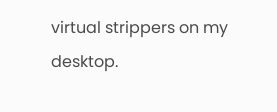virtual strippers on my desktop.